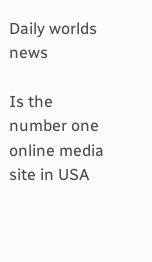Daily worlds news

Is the number one online media site in USA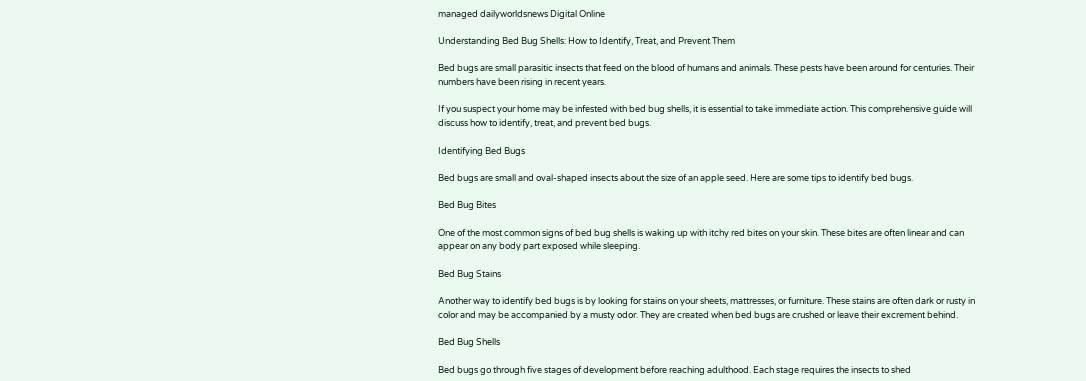managed dailyworldsnews Digital Online

Understanding Bed Bug Shells: How to Identify, Treat, and Prevent Them

Bed bugs are small parasitic insects that feed on the blood of humans and animals. These pests have been around for centuries. Their numbers have been rising in recent years.

If you suspect your home may be infested with bed bug shells, it is essential to take immediate action. This comprehensive guide will discuss how to identify, treat, and prevent bed bugs.

Identifying Bed Bugs

Bed bugs are small and oval-shaped insects about the size of an apple seed. Here are some tips to identify bed bugs.

Bed Bug Bites

One of the most common signs of bed bug shells is waking up with itchy red bites on your skin. These bites are often linear and can appear on any body part exposed while sleeping.

Bed Bug Stains

Another way to identify bed bugs is by looking for stains on your sheets, mattresses, or furniture. These stains are often dark or rusty in color and may be accompanied by a musty odor. They are created when bed bugs are crushed or leave their excrement behind.

Bed Bug Shells

Bed bugs go through five stages of development before reaching adulthood. Each stage requires the insects to shed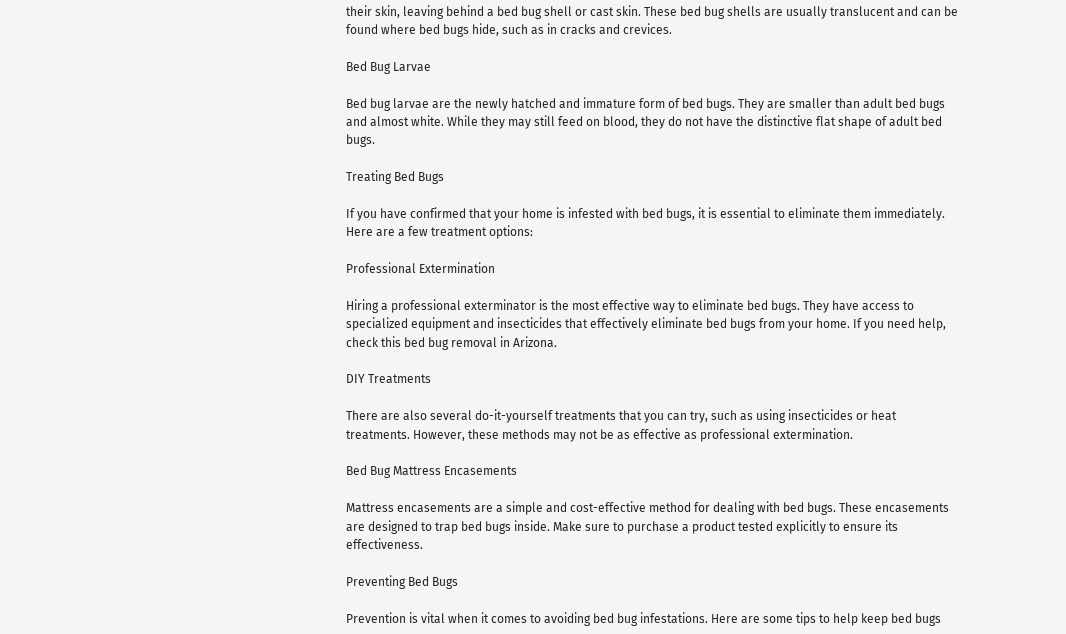their skin, leaving behind a bed bug shell or cast skin. These bed bug shells are usually translucent and can be found where bed bugs hide, such as in cracks and crevices.

Bed Bug Larvae

Bed bug larvae are the newly hatched and immature form of bed bugs. They are smaller than adult bed bugs and almost white. While they may still feed on blood, they do not have the distinctive flat shape of adult bed bugs.

Treating Bed Bugs

If you have confirmed that your home is infested with bed bugs, it is essential to eliminate them immediately. Here are a few treatment options:

Professional Extermination

Hiring a professional exterminator is the most effective way to eliminate bed bugs. They have access to specialized equipment and insecticides that effectively eliminate bed bugs from your home. If you need help, check this bed bug removal in Arizona.

DIY Treatments

There are also several do-it-yourself treatments that you can try, such as using insecticides or heat treatments. However, these methods may not be as effective as professional extermination.

Bed Bug Mattress Encasements

Mattress encasements are a simple and cost-effective method for dealing with bed bugs. These encasements are designed to trap bed bugs inside. Make sure to purchase a product tested explicitly to ensure its effectiveness.

Preventing Bed Bugs

Prevention is vital when it comes to avoiding bed bug infestations. Here are some tips to help keep bed bugs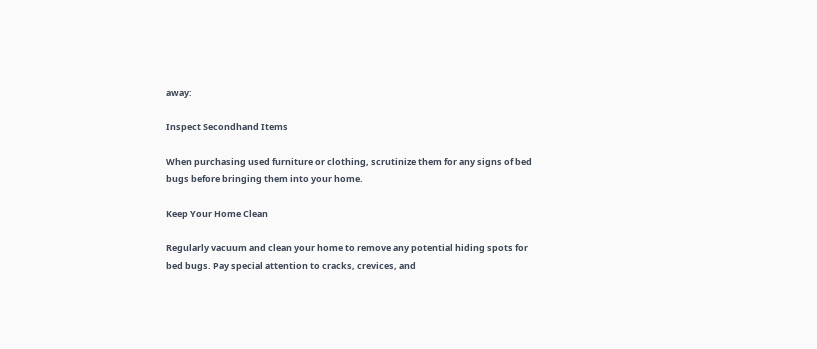away:

Inspect Secondhand Items

When purchasing used furniture or clothing, scrutinize them for any signs of bed bugs before bringing them into your home.

Keep Your Home Clean

Regularly vacuum and clean your home to remove any potential hiding spots for bed bugs. Pay special attention to cracks, crevices, and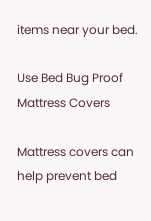items near your bed.

Use Bed Bug Proof Mattress Covers

Mattress covers can help prevent bed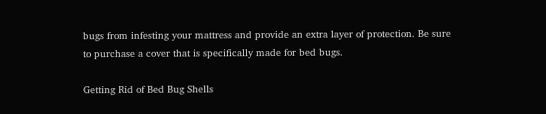bugs from infesting your mattress and provide an extra layer of protection. Be sure to purchase a cover that is specifically made for bed bugs.

Getting Rid of Bed Bug Shells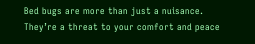Bed bugs are more than just a nuisance. They’re a threat to your comfort and peace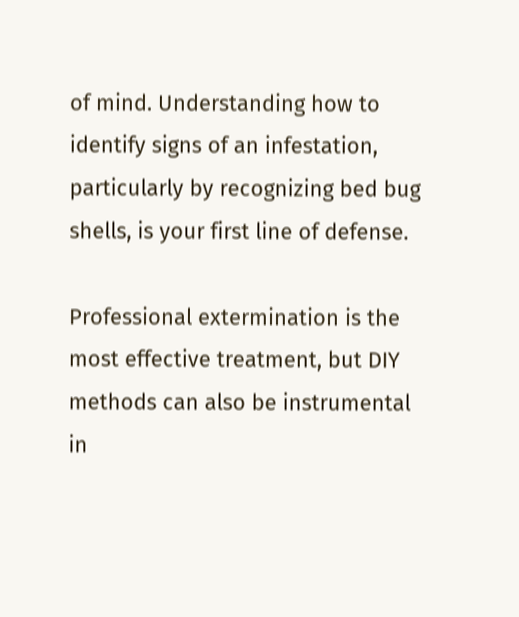of mind. Understanding how to identify signs of an infestation, particularly by recognizing bed bug shells, is your first line of defense.

Professional extermination is the most effective treatment, but DIY methods can also be instrumental in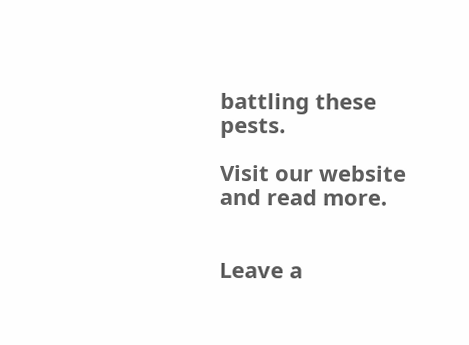battling these pests.

Visit our website and read more.


Leave a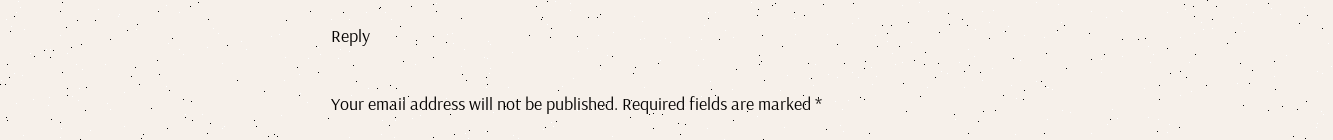Reply

Your email address will not be published. Required fields are marked *